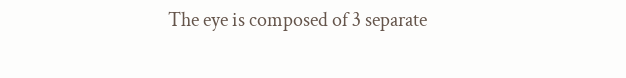The eye is composed of 3 separate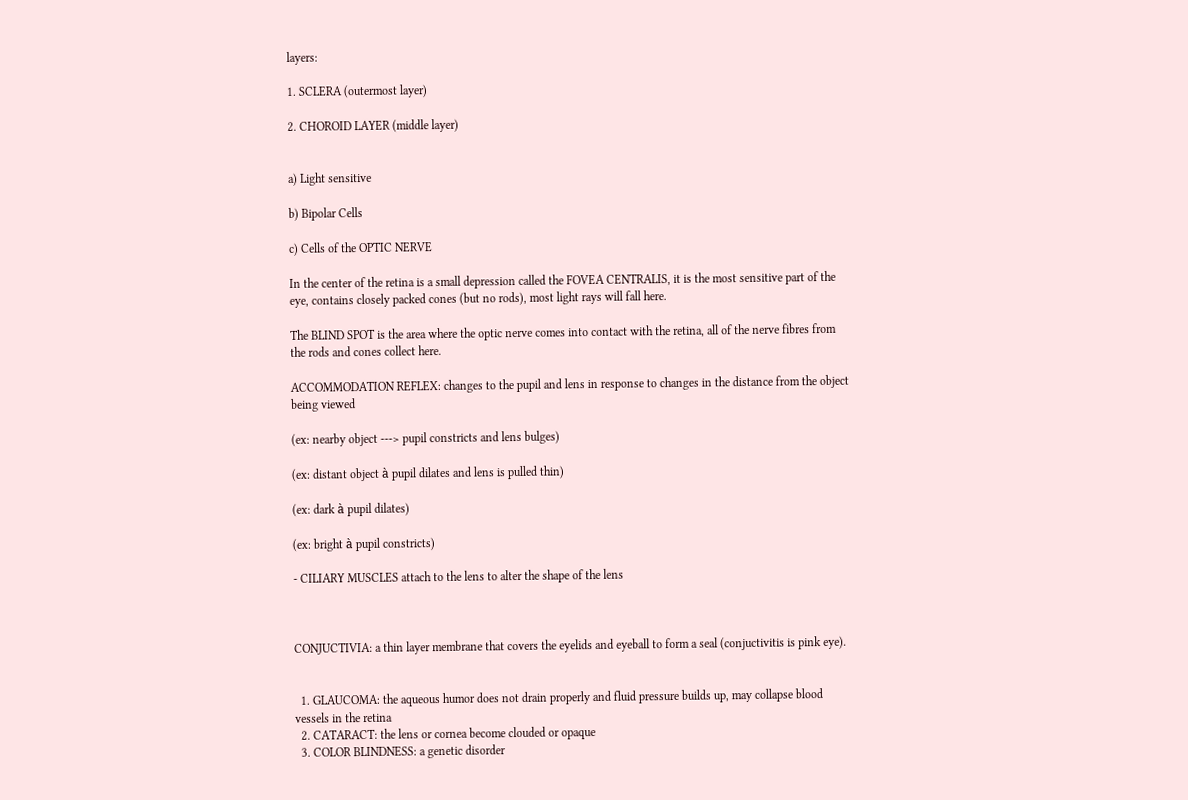layers:

1. SCLERA (outermost layer)

2. CHOROID LAYER (middle layer)


a) Light sensitive

b) Bipolar Cells

c) Cells of the OPTIC NERVE

In the center of the retina is a small depression called the FOVEA CENTRALIS, it is the most sensitive part of the eye, contains closely packed cones (but no rods), most light rays will fall here.

The BLIND SPOT is the area where the optic nerve comes into contact with the retina, all of the nerve fibres from the rods and cones collect here.

ACCOMMODATION REFLEX: changes to the pupil and lens in response to changes in the distance from the object being viewed

(ex: nearby object ---> pupil constricts and lens bulges)

(ex: distant object à pupil dilates and lens is pulled thin)

(ex: dark à pupil dilates)

(ex: bright à pupil constricts)

- CILIARY MUSCLES attach to the lens to alter the shape of the lens



CONJUCTIVIA: a thin layer membrane that covers the eyelids and eyeball to form a seal (conjuctivitis is pink eye).


  1. GLAUCOMA: the aqueous humor does not drain properly and fluid pressure builds up, may collapse blood vessels in the retina
  2. CATARACT: the lens or cornea become clouded or opaque
  3. COLOR BLINDNESS: a genetic disorder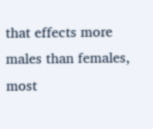that effects more males than females, most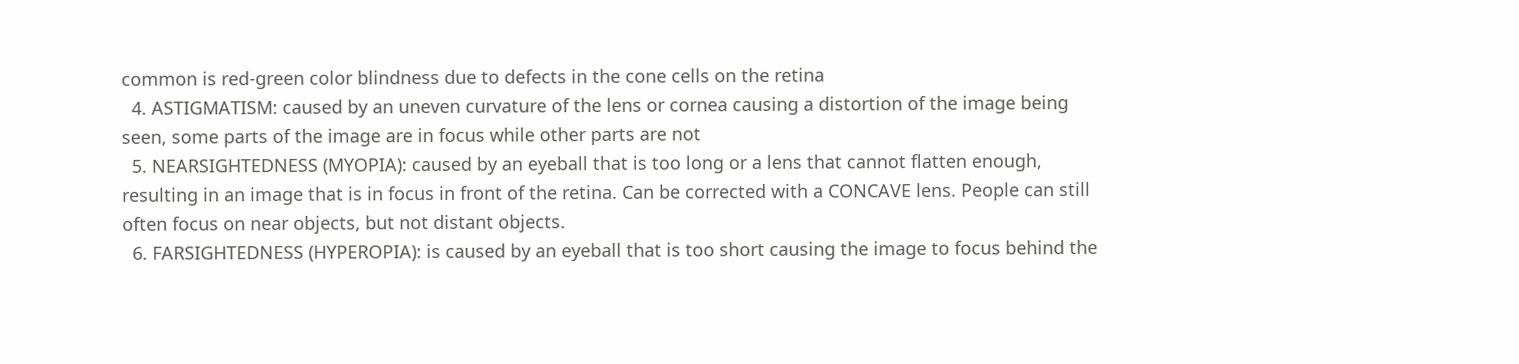common is red-green color blindness due to defects in the cone cells on the retina
  4. ASTIGMATISM: caused by an uneven curvature of the lens or cornea causing a distortion of the image being seen, some parts of the image are in focus while other parts are not
  5. NEARSIGHTEDNESS (MYOPIA): caused by an eyeball that is too long or a lens that cannot flatten enough, resulting in an image that is in focus in front of the retina. Can be corrected with a CONCAVE lens. People can still often focus on near objects, but not distant objects.
  6. FARSIGHTEDNESS (HYPEROPIA): is caused by an eyeball that is too short causing the image to focus behind the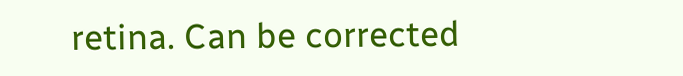retina. Can be corrected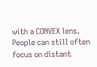with a CONVEX lens. People can still often focus on distant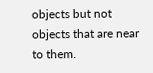objects but not objects that are near to them.